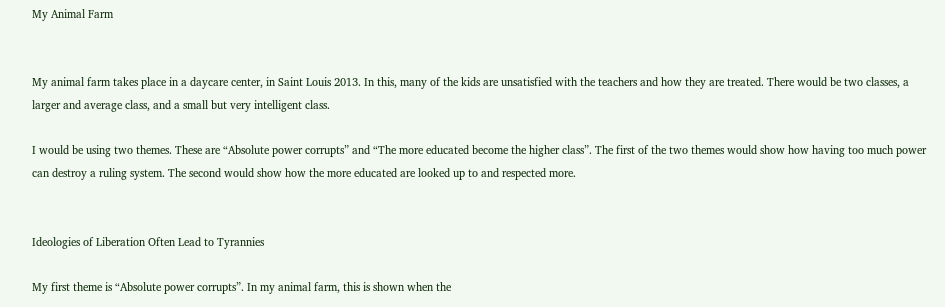My Animal Farm


My animal farm takes place in a daycare center, in Saint Louis 2013. In this, many of the kids are unsatisfied with the teachers and how they are treated. There would be two classes, a larger and average class, and a small but very intelligent class.

I would be using two themes. These are “Absolute power corrupts” and “The more educated become the higher class”. The first of the two themes would show how having too much power can destroy a ruling system. The second would show how the more educated are looked up to and respected more.


Ideologies of Liberation Often Lead to Tyrannies

My first theme is “Absolute power corrupts”. In my animal farm, this is shown when the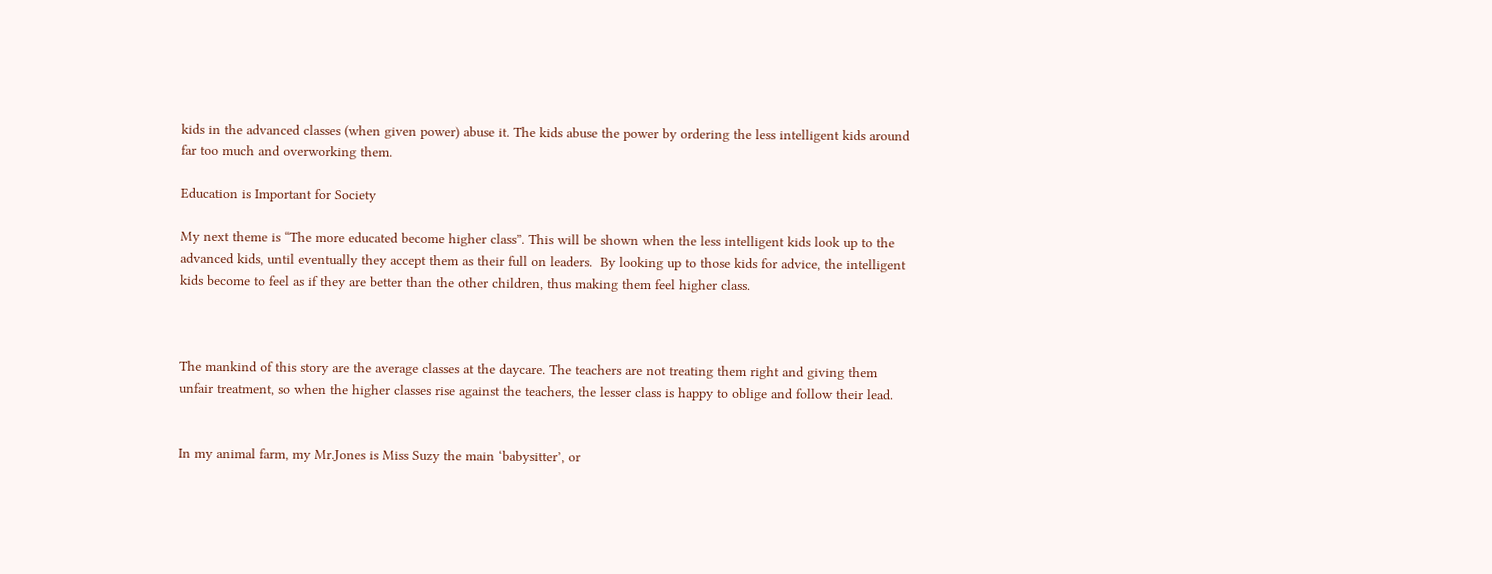kids in the advanced classes (when given power) abuse it. The kids abuse the power by ordering the less intelligent kids around far too much and overworking them.

Education is Important for Society

My next theme is “The more educated become higher class”. This will be shown when the less intelligent kids look up to the advanced kids, until eventually they accept them as their full on leaders.  By looking up to those kids for advice, the intelligent kids become to feel as if they are better than the other children, thus making them feel higher class.



The mankind of this story are the average classes at the daycare. The teachers are not treating them right and giving them unfair treatment, so when the higher classes rise against the teachers, the lesser class is happy to oblige and follow their lead.


In my animal farm, my Mr.Jones is Miss Suzy the main ‘babysitter’, or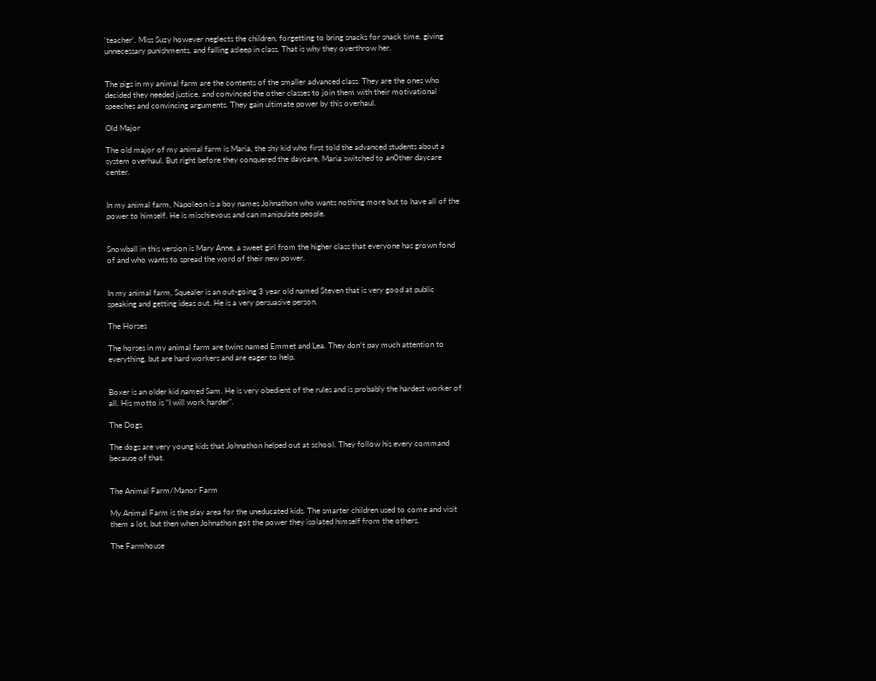‘teacher’. Miss Suzy however neglects the children, forgetting to bring snacks for snack time, giving unnecessary punishments, and falling asleep in class. That is why they overthrow her.


The pigs in my animal farm are the contents of the smaller advanced class. They are the ones who decided they needed justice, and convinced the other classes to join them with their motivational speeches and convincing arguments. They gain ultimate power by this overhaul.

Old Major

The old major of my animal farm is Maria, the shy kid who first told the advanced students about a system overhaul. But right before they conquered the daycare, Maria switched to an0ther daycare center.


In my animal farm, Napoleon is a boy names Johnathon who wants nothing more but to have all of the power to himself. He is mischievous and can manipulate people.


Snowball in this version is Mary Anne, a sweet girl from the higher class that everyone has grown fond of and who wants to spread the word of their new power.


In my animal farm, Squealer is an out-going 3 year old named Steven that is very good at public speaking and getting ideas out. He is a very persuasive person.

The Horses

The horses in my animal farm are twins named Emmet and Lea. They don’t pay much attention to everything, but are hard workers and are eager to help.


Boxer is an older kid named Sam. He is very obedient of the rules and is probably the hardest worker of all. His motto is “I will work harder”.

The Dogs

The dogs are very young kids that Johnathon helped out at school. They follow his every command because of that.


The Animal Farm/Manor Farm

My Animal Farm is the play area for the uneducated kids. The smarter children used to come and visit them a lot, but then when Johnathon got the power they isolated himself from the others.

The Farmhouse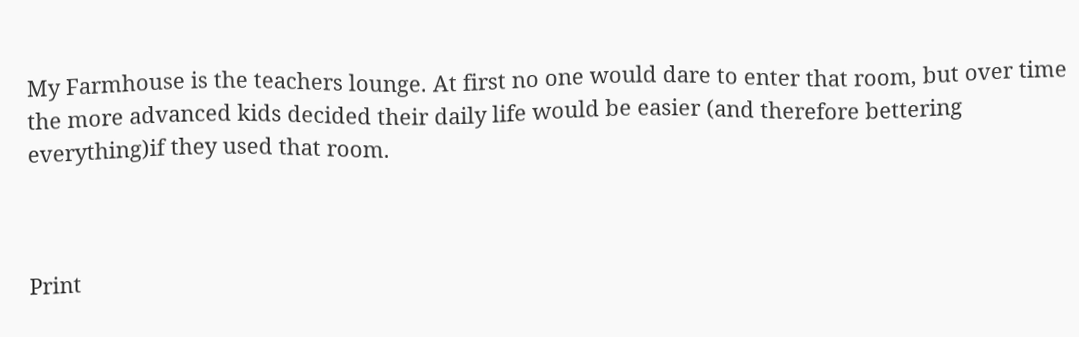My Farmhouse is the teachers lounge. At first no one would dare to enter that room, but over time the more advanced kids decided their daily life would be easier (and therefore bettering everything)if they used that room.



Print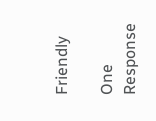Friendly

One Response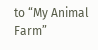to “My Animal Farm”